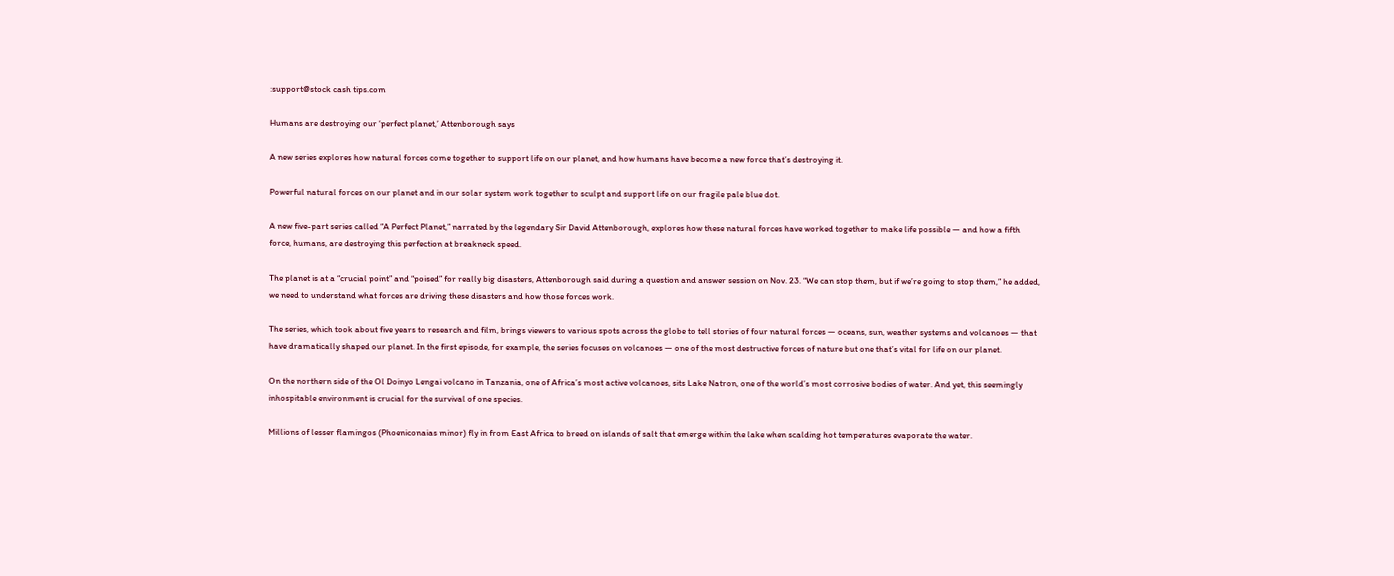:support@stock cash tips.com

Humans are destroying our ‘perfect planet,’ Attenborough says

A new series explores how natural forces come together to support life on our planet, and how humans have become a new force that’s destroying it.

Powerful natural forces on our planet and in our solar system work together to sculpt and support life on our fragile pale blue dot.

A new five-part series called “A Perfect Planet,” narrated by the legendary Sir David Attenborough, explores how these natural forces have worked together to make life possible — and how a fifth force, humans, are destroying this perfection at breakneck speed.

The planet is at a “crucial point” and “poised” for really big disasters, Attenborough said during a question and answer session on Nov. 23. “We can stop them, but if we’re going to stop them,” he added, we need to understand what forces are driving these disasters and how those forces work.

The series, which took about five years to research and film, brings viewers to various spots across the globe to tell stories of four natural forces — oceans, sun, weather systems and volcanoes — that have dramatically shaped our planet. In the first episode, for example, the series focuses on volcanoes — one of the most destructive forces of nature but one that’s vital for life on our planet.

On the northern side of the Ol Doinyo Lengai volcano in Tanzania, one of Africa’s most active volcanoes, sits Lake Natron, one of the world’s most corrosive bodies of water. And yet, this seemingly inhospitable environment is crucial for the survival of one species.

Millions of lesser flamingos (Phoeniconaias minor) fly in from East Africa to breed on islands of salt that emerge within the lake when scalding hot temperatures evaporate the water.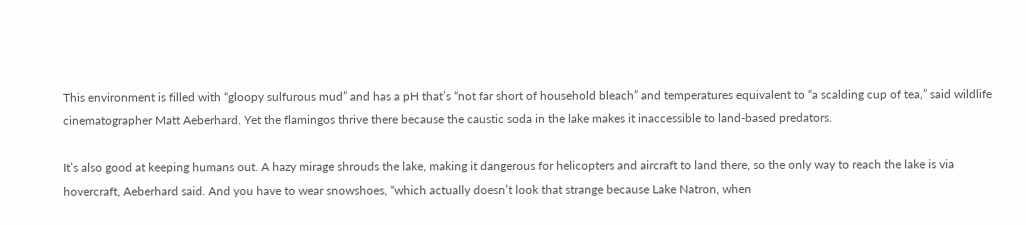This environment is filled with “gloopy sulfurous mud” and has a pH that’s “not far short of household bleach” and temperatures equivalent to “a scalding cup of tea,” said wildlife cinematographer Matt Aeberhard. Yet the flamingos thrive there because the caustic soda in the lake makes it inaccessible to land-based predators.

It’s also good at keeping humans out. A hazy mirage shrouds the lake, making it dangerous for helicopters and aircraft to land there, so the only way to reach the lake is via hovercraft, Aeberhard said. And you have to wear snowshoes, “which actually doesn’t look that strange because Lake Natron, when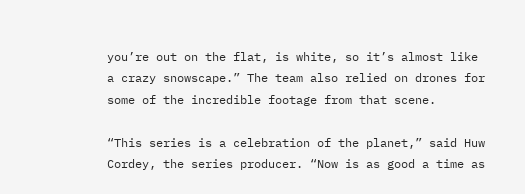you’re out on the flat, is white, so it’s almost like a crazy snowscape.” The team also relied on drones for some of the incredible footage from that scene.

“This series is a celebration of the planet,” said Huw Cordey, the series producer. “Now is as good a time as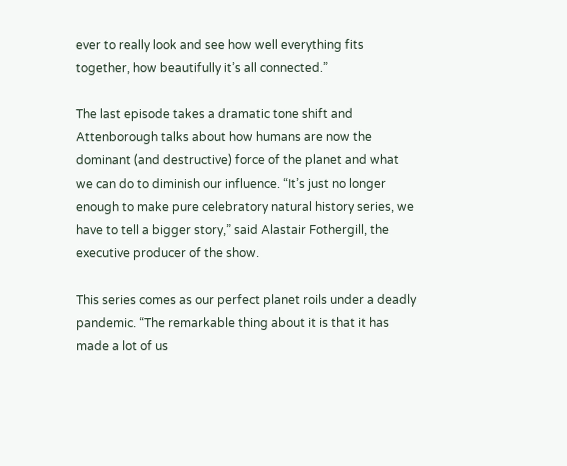ever to really look and see how well everything fits together, how beautifully it’s all connected.”

The last episode takes a dramatic tone shift and Attenborough talks about how humans are now the dominant (and destructive) force of the planet and what we can do to diminish our influence. “It’s just no longer enough to make pure celebratory natural history series, we have to tell a bigger story,” said Alastair Fothergill, the executive producer of the show.

This series comes as our perfect planet roils under a deadly pandemic. “The remarkable thing about it is that it has made a lot of us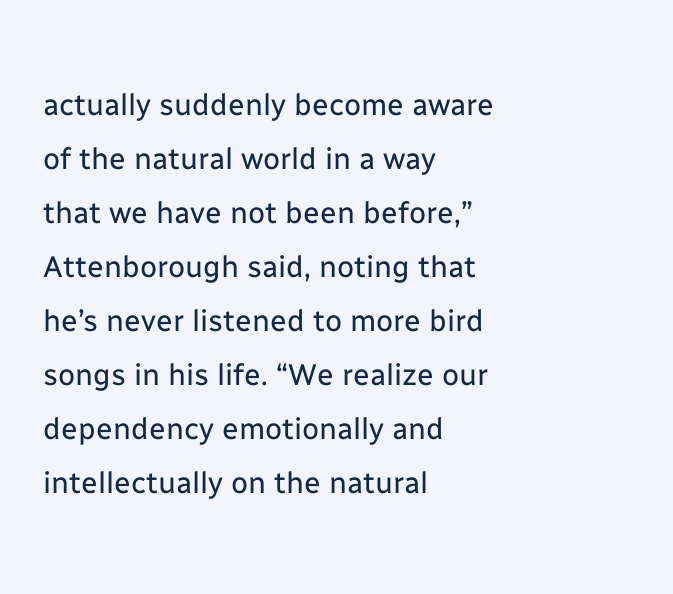actually suddenly become aware of the natural world in a way that we have not been before,” Attenborough said, noting that he’s never listened to more bird songs in his life. “We realize our dependency emotionally and intellectually on the natural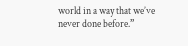world in a way that we’ve never done before.”